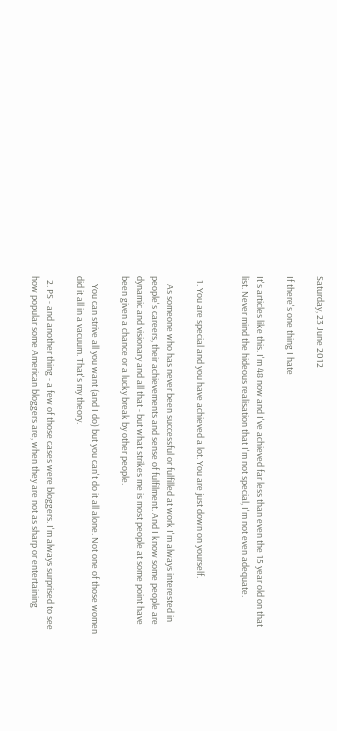Saturday, 23 June 2012

If there's one thing I hate

It's articles like this. I'm 48 now and I've achieved far less than even the 15 year old on that list. Never mind the hideous realisation that I'm not special, I'm not even adequate.


  1. You are special and you have achieved a lot. You are just down on yourself.

    As someone who has never been successful or fulfilled at work I'm always interested in people's careers, their achievements and sense of fulfilment. And I know some people are dynamic and visionary and all that - but what strikes me is most people at some point have been given a chance or a lucky break by other people.

    You can strive all you want (and I do) but you can't do it all alone. Not one of those women did it all in a vacuum. That's my theory.

  2. PS - and another thing - a few of those cases were bloggers. I'm always surprised to see how popular some American bloggers are, when they are not as sharp or entertaining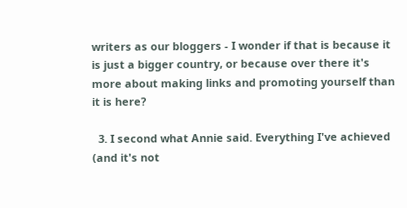writers as our bloggers - I wonder if that is because it is just a bigger country, or because over there it's more about making links and promoting yourself than it is here?

  3. I second what Annie said. Everything I've achieved (and it's not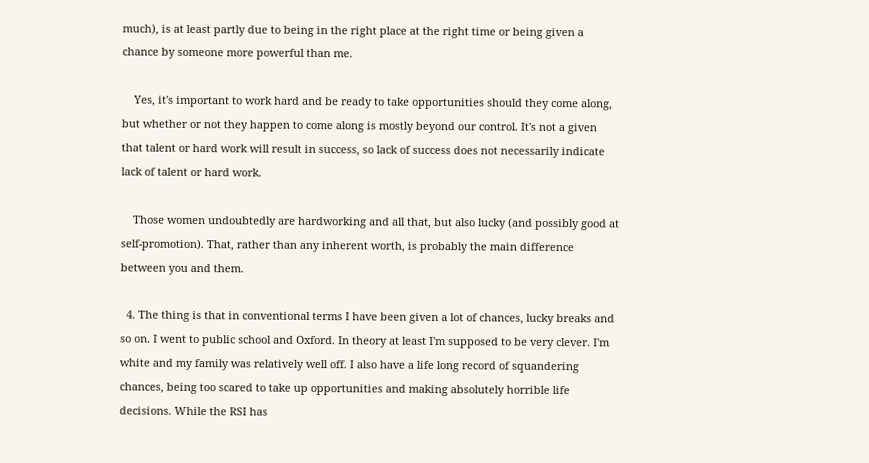much), is at least partly due to being in the right place at the right time or being given a chance by someone more powerful than me.

    Yes, it's important to work hard and be ready to take opportunities should they come along, but whether or not they happen to come along is mostly beyond our control. It's not a given that talent or hard work will result in success, so lack of success does not necessarily indicate lack of talent or hard work.

    Those women undoubtedly are hardworking and all that, but also lucky (and possibly good at self-promotion). That, rather than any inherent worth, is probably the main difference between you and them.

  4. The thing is that in conventional terms I have been given a lot of chances, lucky breaks and so on. I went to public school and Oxford. In theory at least I'm supposed to be very clever. I'm white and my family was relatively well off. I also have a life long record of squandering chances, being too scared to take up opportunities and making absolutely horrible life decisions. While the RSI has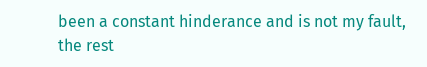been a constant hinderance and is not my fault, the rest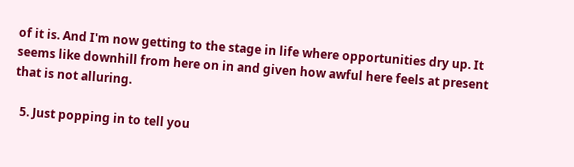of it is. And I'm now getting to the stage in life where opportunities dry up. It seems like downhill from here on in and given how awful here feels at present that is not alluring.

  5. Just popping in to tell you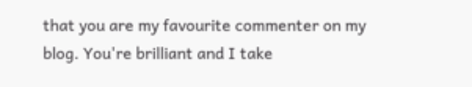that you are my favourite commenter on my blog. You're brilliant and I take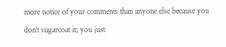more notice of your comments than anyone else because you don't sugarcoat it; you just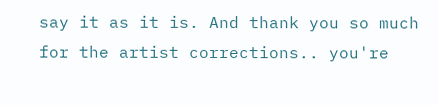say it as it is. And thank you so much for the artist corrections.. you're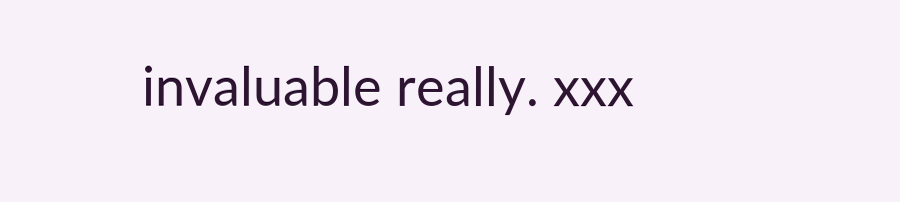invaluable really. xxx